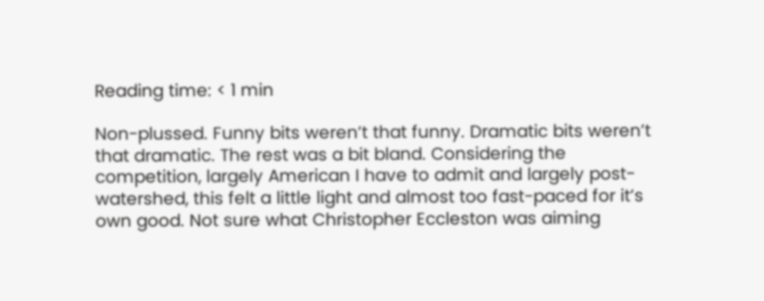Reading time: < 1 min

Non-plussed. Funny bits weren’t that funny. Dramatic bits weren’t that dramatic. The rest was a bit bland. Considering the competition, largely American I have to admit and largely post-watershed, this felt a little light and almost too fast-paced for it’s own good. Not sure what Christopher Eccleston was aiming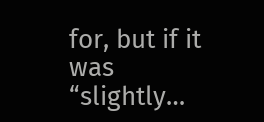for, but if it was “slightly…